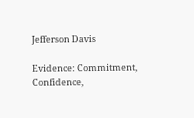Jefferson Davis

Evidence: Commitment, Confidence,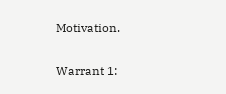Motivation.

Warrant 1: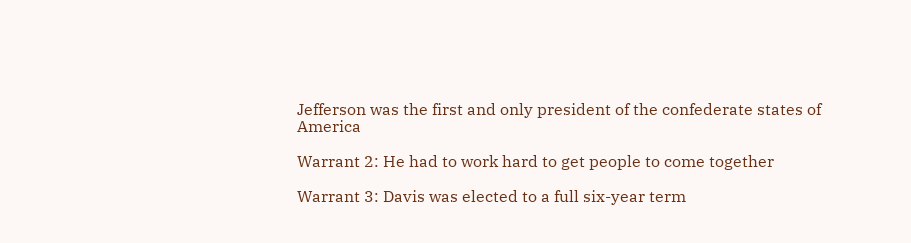Jefferson was the first and only president of the confederate states of America

Warrant 2: He had to work hard to get people to come together

Warrant 3: Davis was elected to a full six-year term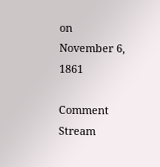on November 6, 1861

Comment Stream